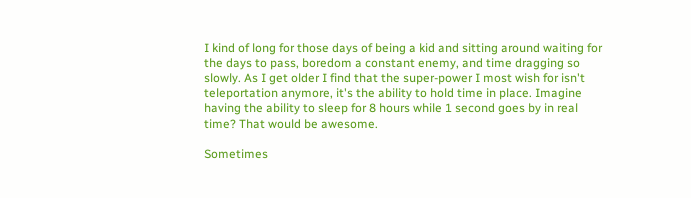I kind of long for those days of being a kid and sitting around waiting for the days to pass, boredom a constant enemy, and time dragging so slowly. As I get older I find that the super-power I most wish for isn't teleportation anymore, it's the ability to hold time in place. Imagine having the ability to sleep for 8 hours while 1 second goes by in real time? That would be awesome.

Sometimes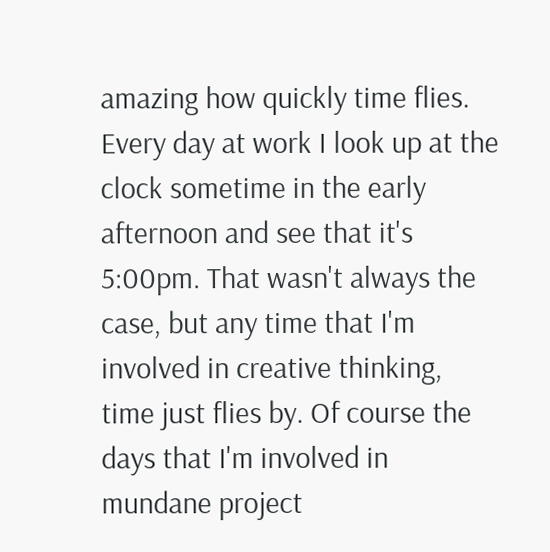amazing how quickly time flies. Every day at work I look up at the clock sometime in the early afternoon and see that it's 5:00pm. That wasn't always the case, but any time that I'm involved in creative thinking, time just flies by. Of course the days that I'm involved in mundane project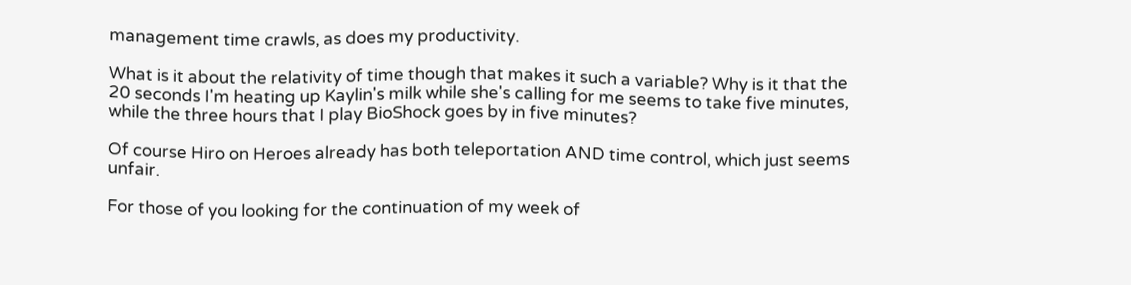management time crawls, as does my productivity.

What is it about the relativity of time though that makes it such a variable? Why is it that the 20 seconds I'm heating up Kaylin's milk while she's calling for me seems to take five minutes, while the three hours that I play BioShock goes by in five minutes?

Of course Hiro on Heroes already has both teleportation AND time control, which just seems unfair.

For those of you looking for the continuation of my week of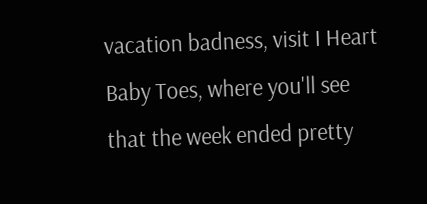vacation badness, visit I Heart Baby Toes, where you'll see that the week ended pretty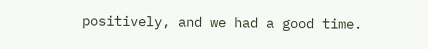positively, and we had a good time.